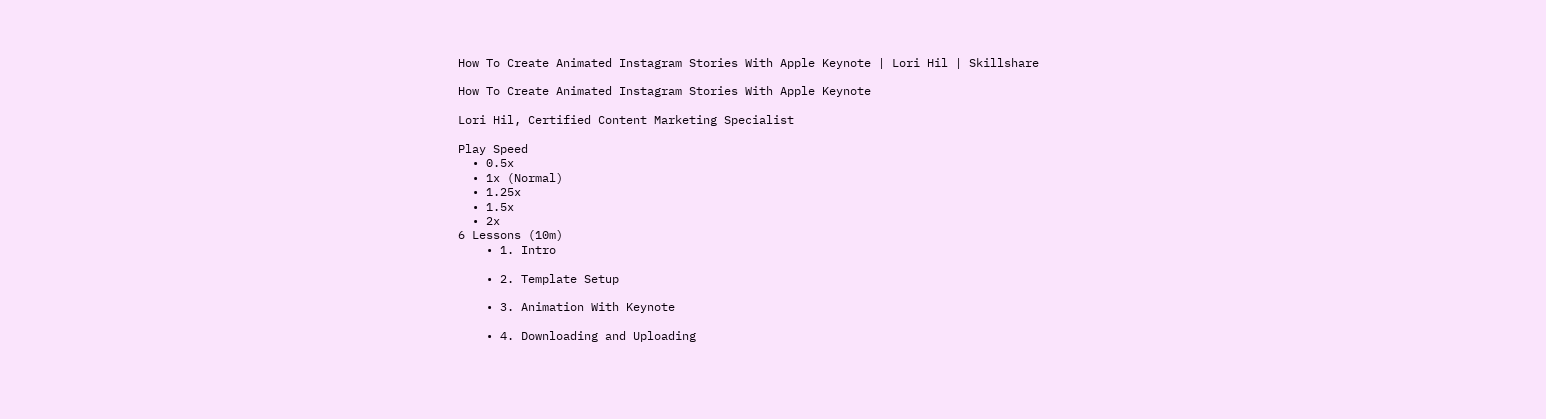How To Create Animated Instagram Stories With Apple Keynote | Lori Hil | Skillshare

How To Create Animated Instagram Stories With Apple Keynote

Lori Hil, Certified Content Marketing Specialist

Play Speed
  • 0.5x
  • 1x (Normal)
  • 1.25x
  • 1.5x
  • 2x
6 Lessons (10m)
    • 1. Intro

    • 2. Template Setup

    • 3. Animation With Keynote

    • 4. Downloading and Uploading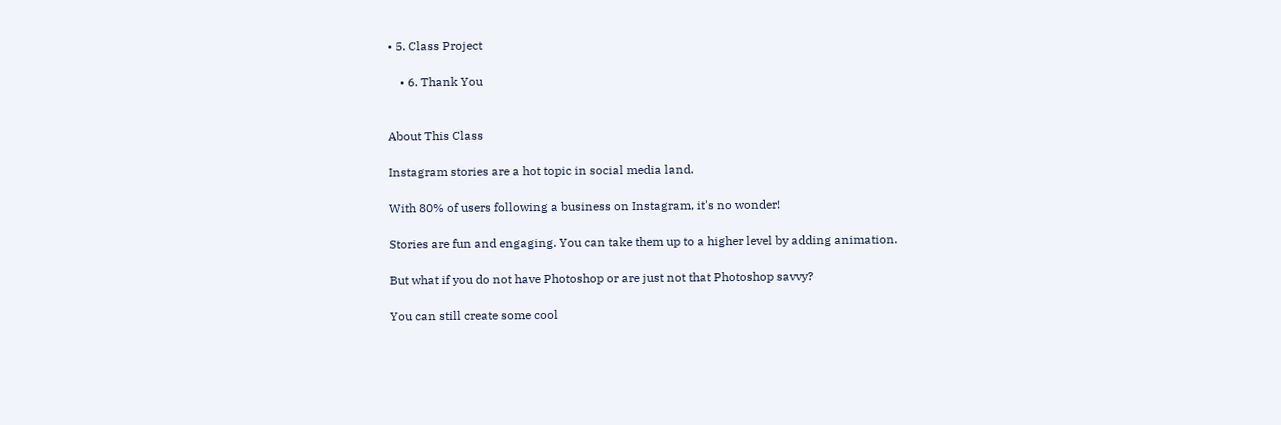• 5. Class Project

    • 6. Thank You


About This Class

Instagram stories are a hot topic in social media land.

With 80% of users following a business on Instagram, it's no wonder!

Stories are fun and engaging. You can take them up to a higher level by adding animation.

But what if you do not have Photoshop or are just not that Photoshop savvy?

You can still create some cool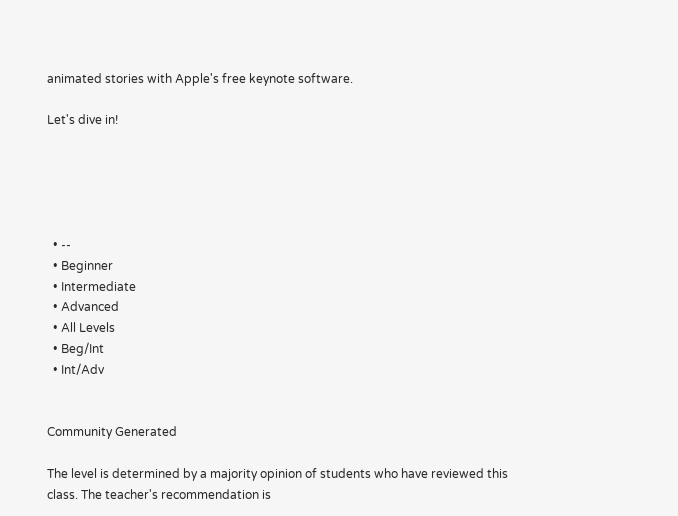animated stories with Apple's free keynote software.

Let's dive in!





  • --
  • Beginner
  • Intermediate
  • Advanced
  • All Levels
  • Beg/Int
  • Int/Adv


Community Generated

The level is determined by a majority opinion of students who have reviewed this class. The teacher's recommendation is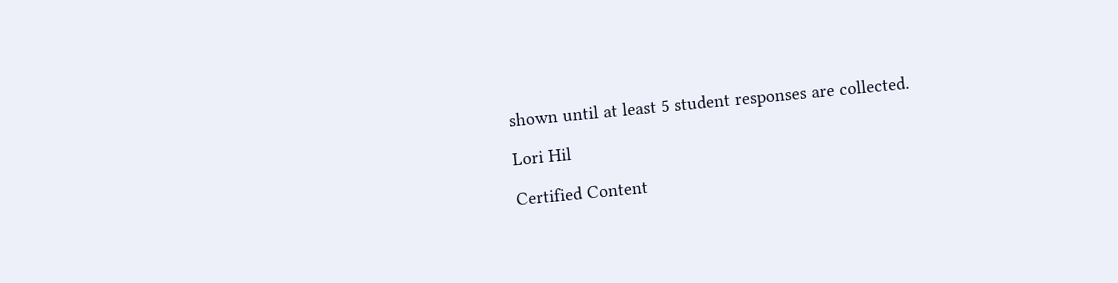shown until at least 5 student responses are collected.

Lori Hil

Certified Content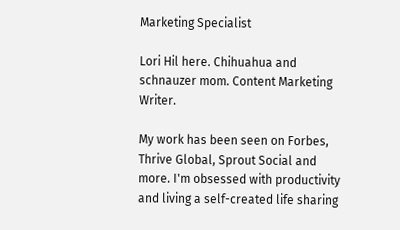Marketing Specialist

Lori Hil here. Chihuahua and schnauzer mom. Content Marketing Writer.

My work has been seen on Forbes, Thrive Global, Sprout Social and more. I'm obsessed with productivity and living a self-created life sharing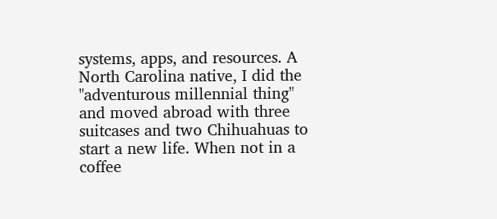systems, apps, and resources. A North Carolina native, I did the "adventurous millennial thing" and moved abroad with three suitcases and two Chihuahuas to start a new life. When not in a coffee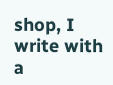shop, I write with a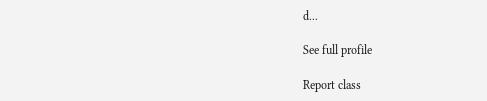d...

See full profile

Report class